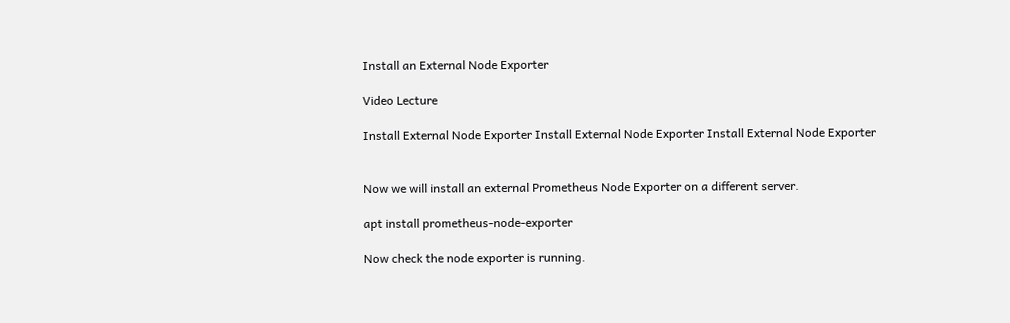Install an External Node Exporter

Video Lecture

Install External Node Exporter Install External Node Exporter Install External Node Exporter


Now we will install an external Prometheus Node Exporter on a different server.

apt install prometheus-node-exporter

Now check the node exporter is running.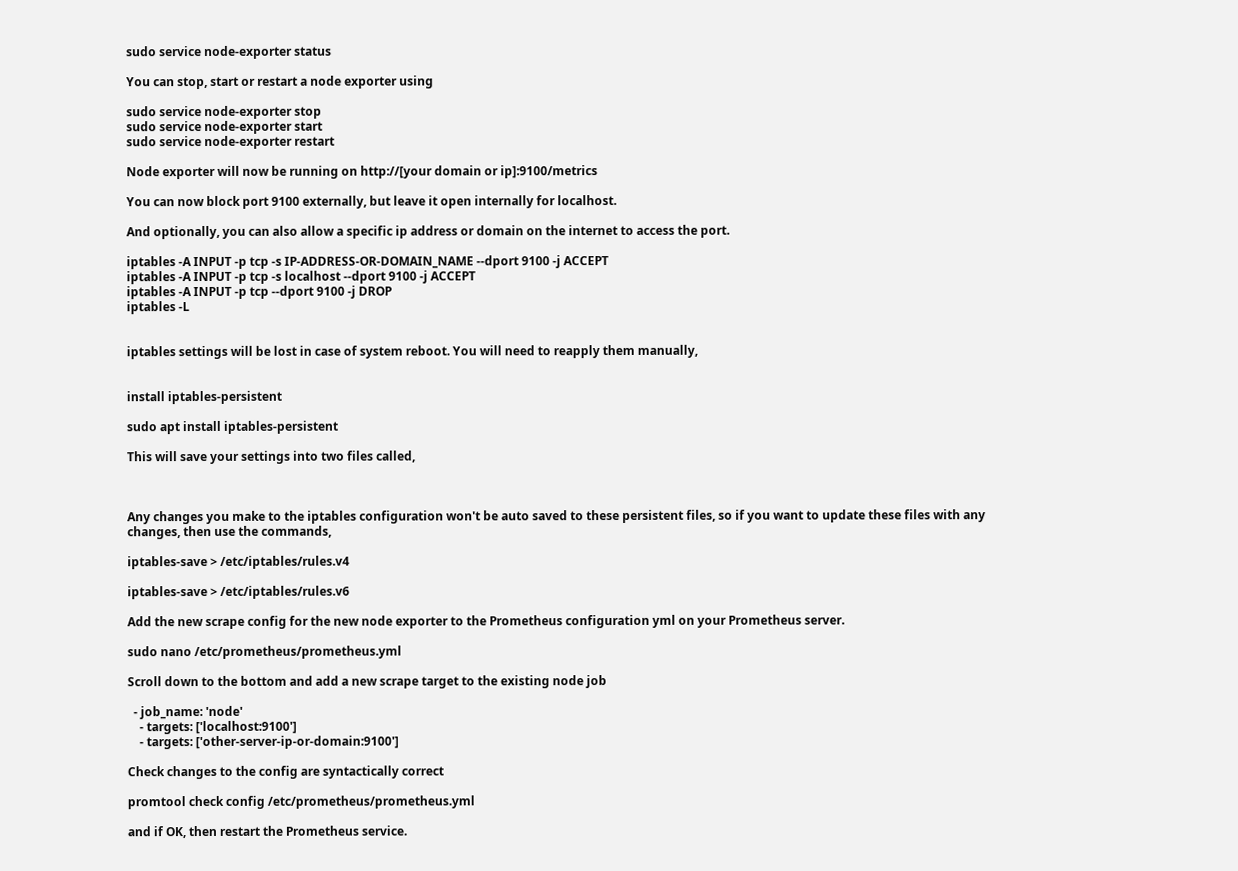sudo service node-exporter status

You can stop, start or restart a node exporter using

sudo service node-exporter stop
sudo service node-exporter start
sudo service node-exporter restart

Node exporter will now be running on http://[your domain or ip]:9100/metrics

You can now block port 9100 externally, but leave it open internally for localhost.

And optionally, you can also allow a specific ip address or domain on the internet to access the port.

iptables -A INPUT -p tcp -s IP-ADDRESS-OR-DOMAIN_NAME --dport 9100 -j ACCEPT
iptables -A INPUT -p tcp -s localhost --dport 9100 -j ACCEPT
iptables -A INPUT -p tcp --dport 9100 -j DROP
iptables -L


iptables settings will be lost in case of system reboot. You will need to reapply them manually,


install iptables-persistent

sudo apt install iptables-persistent

This will save your settings into two files called,



Any changes you make to the iptables configuration won't be auto saved to these persistent files, so if you want to update these files with any changes, then use the commands,

iptables-save > /etc/iptables/rules.v4

iptables-save > /etc/iptables/rules.v6

Add the new scrape config for the new node exporter to the Prometheus configuration yml on your Prometheus server.

sudo nano /etc/prometheus/prometheus.yml

Scroll down to the bottom and add a new scrape target to the existing node job

  - job_name: 'node'
    - targets: ['localhost:9100']
    - targets: ['other-server-ip-or-domain:9100']

Check changes to the config are syntactically correct

promtool check config /etc/prometheus/prometheus.yml

and if OK, then restart the Prometheus service.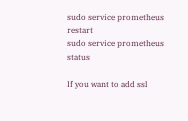sudo service prometheus restart
sudo service prometheus status

If you want to add ssl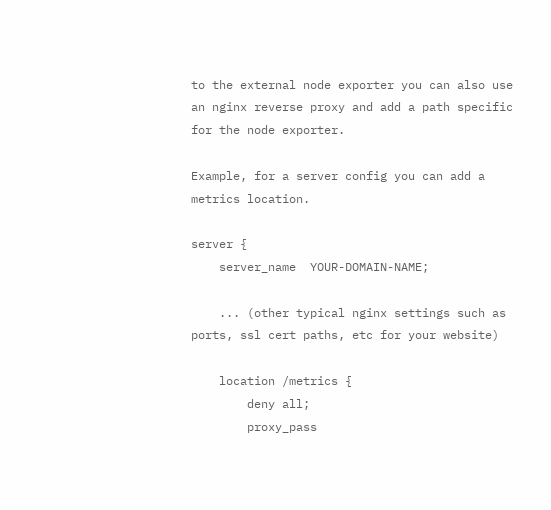to the external node exporter you can also use an nginx reverse proxy and add a path specific for the node exporter.

Example, for a server config you can add a metrics location.

server {
    server_name  YOUR-DOMAIN-NAME;

    ... (other typical nginx settings such as ports, ssl cert paths, etc for your website)

    location /metrics {
        deny all;
        proxy_pass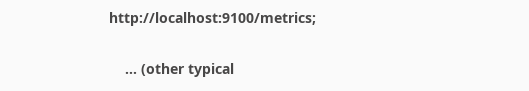http://localhost:9100/metrics;

    ... (other typical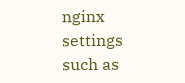nginx settings such as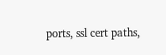ports, ssl cert paths,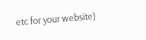etc for your website)